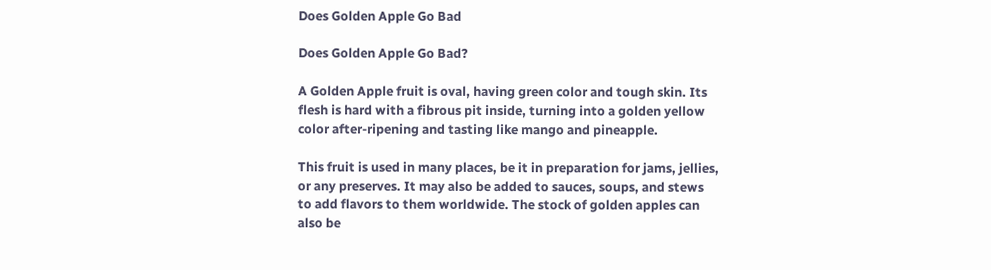Does Golden Apple Go Bad

Does Golden Apple Go Bad?

A Golden Apple fruit is oval, having green color and tough skin. Its flesh is hard with a fibrous pit inside, turning into a golden yellow color after-ripening and tasting like mango and pineapple.

This fruit is used in many places, be it in preparation for jams, jellies, or any preserves. It may also be added to sauces, soups, and stews to add flavors to them worldwide. The stock of golden apples can also be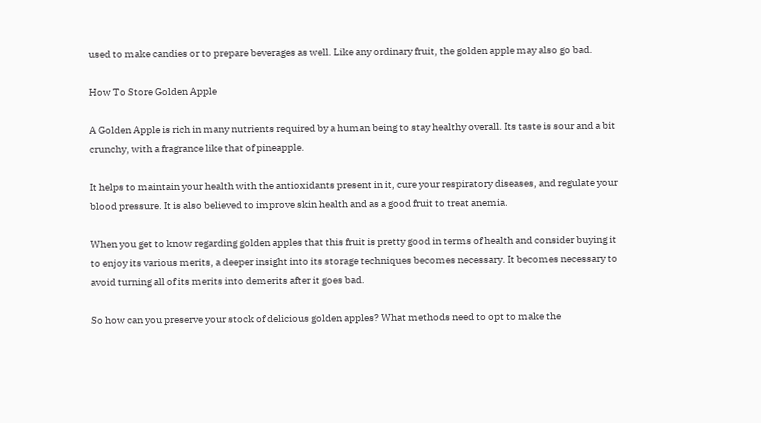used to make candies or to prepare beverages as well. Like any ordinary fruit, the golden apple may also go bad.

How To Store Golden Apple

A Golden Apple is rich in many nutrients required by a human being to stay healthy overall. Its taste is sour and a bit crunchy, with a fragrance like that of pineapple.

It helps to maintain your health with the antioxidants present in it, cure your respiratory diseases, and regulate your blood pressure. It is also believed to improve skin health and as a good fruit to treat anemia.

When you get to know regarding golden apples that this fruit is pretty good in terms of health and consider buying it to enjoy its various merits, a deeper insight into its storage techniques becomes necessary. It becomes necessary to avoid turning all of its merits into demerits after it goes bad.

So how can you preserve your stock of delicious golden apples? What methods need to opt to make the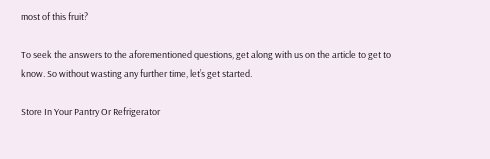most of this fruit?

To seek the answers to the aforementioned questions, get along with us on the article to get to know. So without wasting any further time, let’s get started.

Store In Your Pantry Or Refrigerator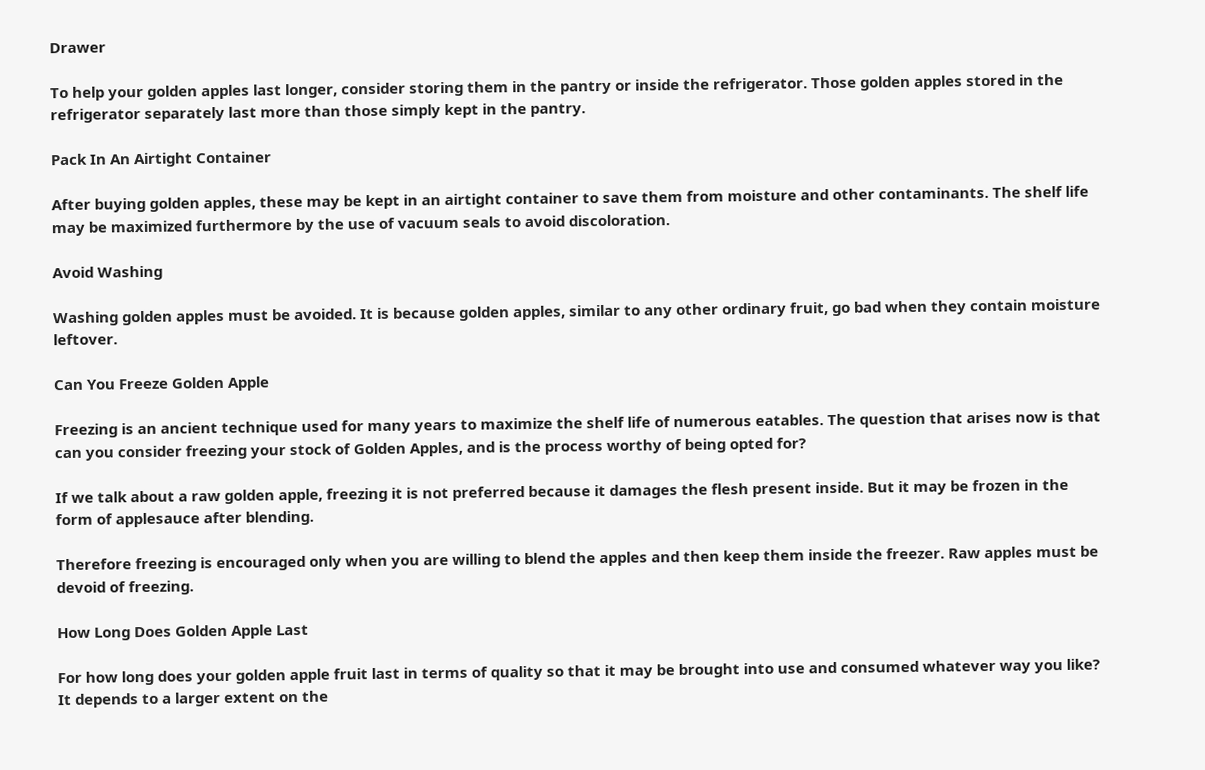Drawer

To help your golden apples last longer, consider storing them in the pantry or inside the refrigerator. Those golden apples stored in the refrigerator separately last more than those simply kept in the pantry.

Pack In An Airtight Container

After buying golden apples, these may be kept in an airtight container to save them from moisture and other contaminants. The shelf life may be maximized furthermore by the use of vacuum seals to avoid discoloration.

Avoid Washing

Washing golden apples must be avoided. It is because golden apples, similar to any other ordinary fruit, go bad when they contain moisture leftover.

Can You Freeze Golden Apple

Freezing is an ancient technique used for many years to maximize the shelf life of numerous eatables. The question that arises now is that can you consider freezing your stock of Golden Apples, and is the process worthy of being opted for?

If we talk about a raw golden apple, freezing it is not preferred because it damages the flesh present inside. But it may be frozen in the form of applesauce after blending.

Therefore freezing is encouraged only when you are willing to blend the apples and then keep them inside the freezer. Raw apples must be devoid of freezing.

How Long Does Golden Apple Last

For how long does your golden apple fruit last in terms of quality so that it may be brought into use and consumed whatever way you like? It depends to a larger extent on the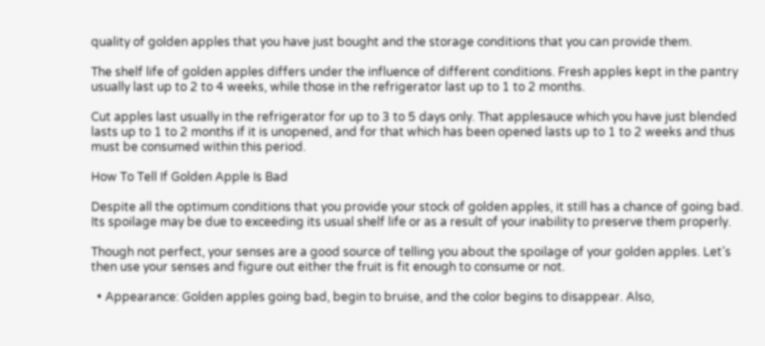quality of golden apples that you have just bought and the storage conditions that you can provide them.

The shelf life of golden apples differs under the influence of different conditions. Fresh apples kept in the pantry usually last up to 2 to 4 weeks, while those in the refrigerator last up to 1 to 2 months.

Cut apples last usually in the refrigerator for up to 3 to 5 days only. That applesauce which you have just blended lasts up to 1 to 2 months if it is unopened, and for that which has been opened lasts up to 1 to 2 weeks and thus must be consumed within this period.

How To Tell If Golden Apple Is Bad

Despite all the optimum conditions that you provide your stock of golden apples, it still has a chance of going bad. Its spoilage may be due to exceeding its usual shelf life or as a result of your inability to preserve them properly.

Though not perfect, your senses are a good source of telling you about the spoilage of your golden apples. Let’s then use your senses and figure out either the fruit is fit enough to consume or not.

  • Appearance: Golden apples going bad, begin to bruise, and the color begins to disappear. Also,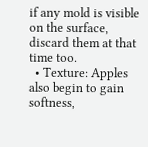if any mold is visible on the surface, discard them at that time too.
  • Texture: Apples also begin to gain softness,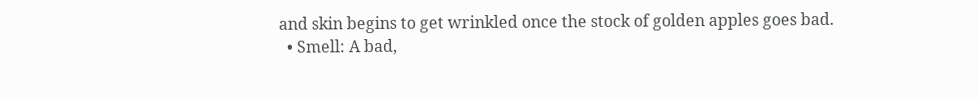and skin begins to get wrinkled once the stock of golden apples goes bad.
  • Smell: A bad,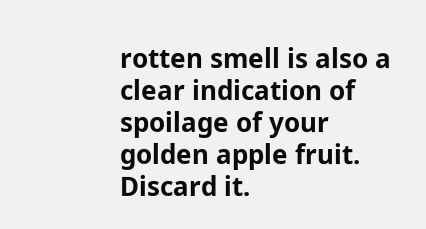rotten smell is also a clear indication of spoilage of your golden apple fruit. Discard it.